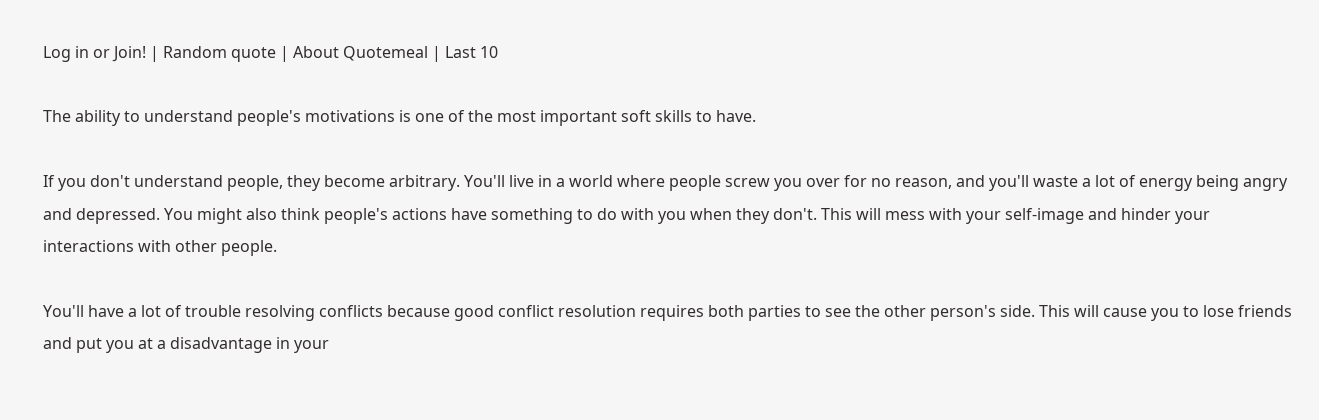Log in or Join! | Random quote | About Quotemeal | Last 10

The ability to understand people's motivations is one of the most important soft skills to have.

If you don't understand people, they become arbitrary. You'll live in a world where people screw you over for no reason, and you'll waste a lot of energy being angry and depressed. You might also think people's actions have something to do with you when they don't. This will mess with your self-image and hinder your interactions with other people.

You'll have a lot of trouble resolving conflicts because good conflict resolution requires both parties to see the other person's side. This will cause you to lose friends and put you at a disadvantage in your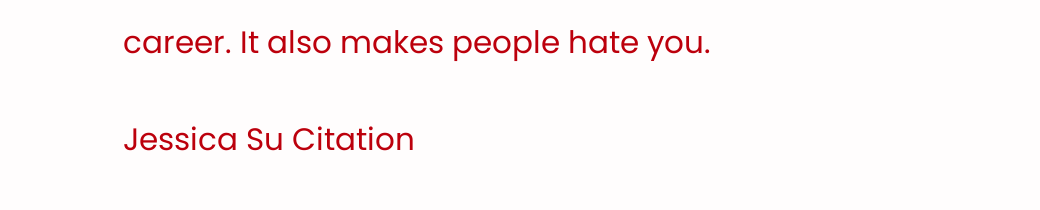career. It also makes people hate you.

Jessica Su Citation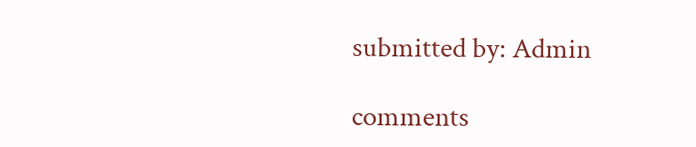submitted by: Admin

comments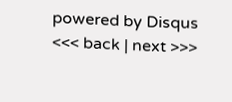powered by Disqus
<<< back | next >>>